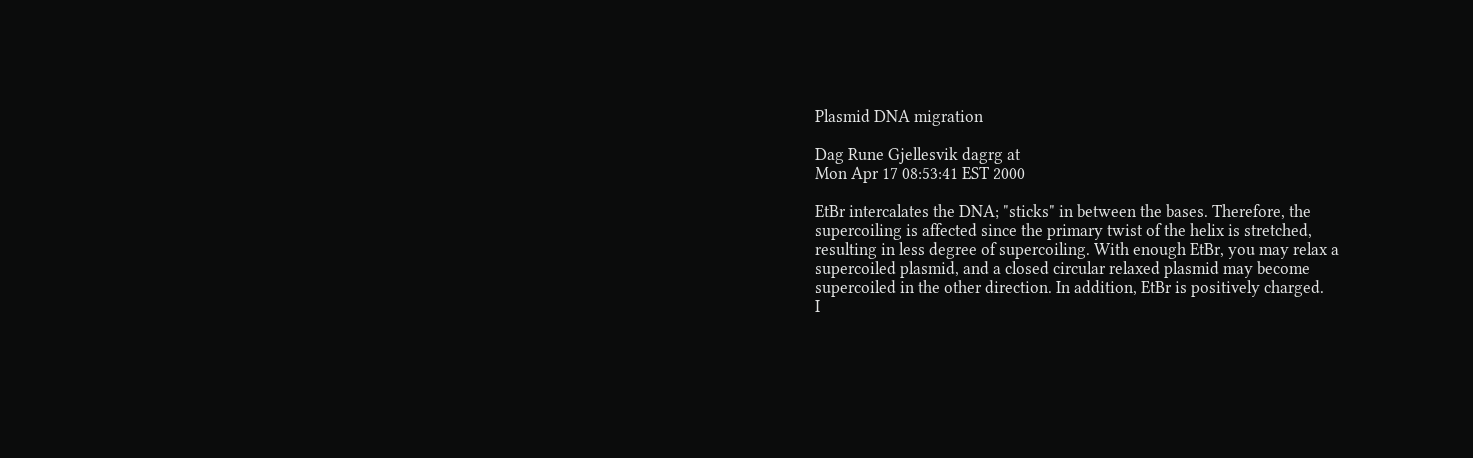Plasmid DNA migration

Dag Rune Gjellesvik dagrg at
Mon Apr 17 08:53:41 EST 2000

EtBr intercalates the DNA; "sticks" in between the bases. Therefore, the
supercoiling is affected since the primary twist of the helix is stretched,
resulting in less degree of supercoiling. With enough EtBr, you may relax a
supercoiled plasmid, and a closed circular relaxed plasmid may become
supercoiled in the other direction. In addition, EtBr is positively charged.
I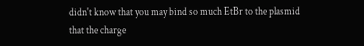didn't know that you may bind so much EtBr to the plasmid that the charge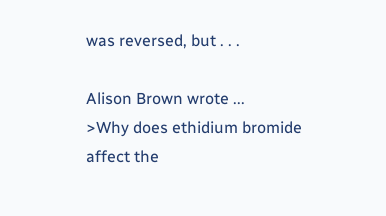was reversed, but . . .

Alison Brown wrote ...
>Why does ethidium bromide affect the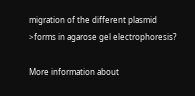migration of the different plasmid
>forms in agarose gel electrophoresis?

More information about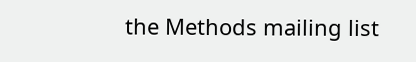the Methods mailing list